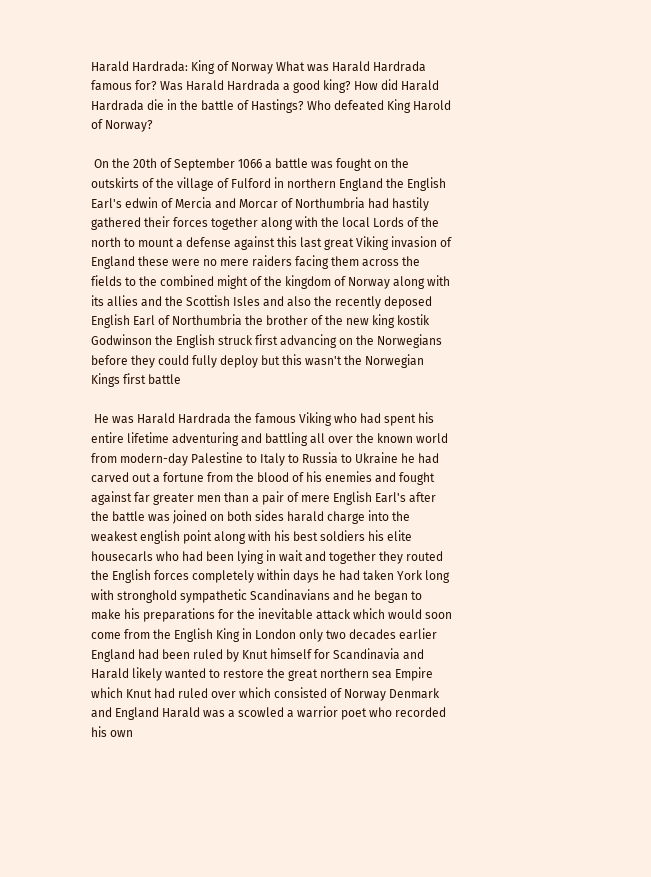Harald Hardrada: King of Norway What was Harald Hardrada famous for? Was Harald Hardrada a good king? How did Harald Hardrada die in the battle of Hastings? Who defeated King Harold of Norway?

 On the 20th of September 1066 a battle was fought on the outskirts of the village of Fulford in northern England the English Earl's edwin of Mercia and Morcar of Northumbria had hastily gathered their forces together along with the local Lords of the north to mount a defense against this last great Viking invasion of England these were no mere raiders facing them across the fields to the combined might of the kingdom of Norway along with its allies and the Scottish Isles and also the recently deposed English Earl of Northumbria the brother of the new king kostik Godwinson the English struck first advancing on the Norwegians before they could fully deploy but this wasn't the Norwegian Kings first battle

 He was Harald Hardrada the famous Viking who had spent his entire lifetime adventuring and battling all over the known world from modern-day Palestine to Italy to Russia to Ukraine he had carved out a fortune from the blood of his enemies and fought against far greater men than a pair of mere English Earl's after the battle was joined on both sides harald charge into the weakest english point along with his best soldiers his elite housecarls who had been lying in wait and together they routed the English forces completely within days he had taken York long with stronghold sympathetic Scandinavians and he began to make his preparations for the inevitable attack which would soon come from the English King in London only two decades earlier England had been ruled by Knut himself for Scandinavia and Harald likely wanted to restore the great northern sea Empire which Knut had ruled over which consisted of Norway Denmark and England Harald was a scowled a warrior poet who recorded his own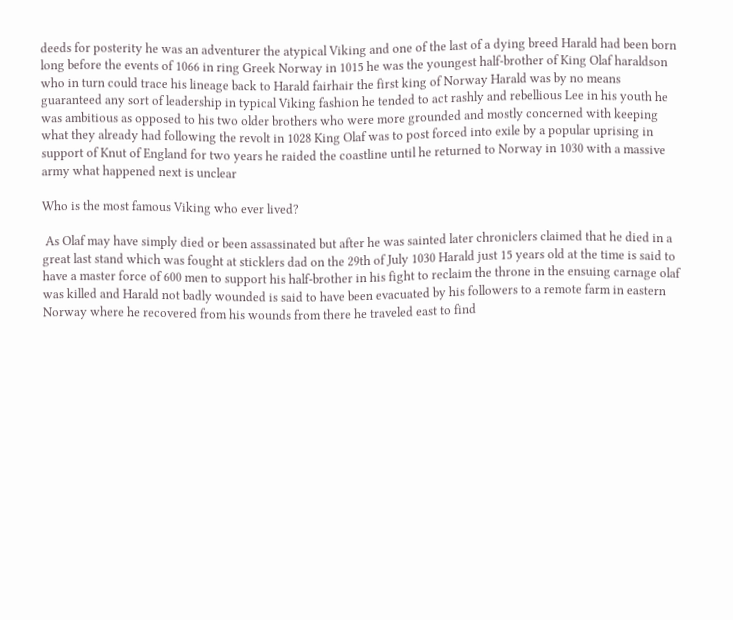deeds for posterity he was an adventurer the atypical Viking and one of the last of a dying breed Harald had been born long before the events of 1066 in ring Greek Norway in 1015 he was the youngest half-brother of King Olaf haraldson who in turn could trace his lineage back to Harald fairhair the first king of Norway Harald was by no means guaranteed any sort of leadership in typical Viking fashion he tended to act rashly and rebellious Lee in his youth he was ambitious as opposed to his two older brothers who were more grounded and mostly concerned with keeping what they already had following the revolt in 1028 King Olaf was to post forced into exile by a popular uprising in support of Knut of England for two years he raided the coastline until he returned to Norway in 1030 with a massive army what happened next is unclear

Who is the most famous Viking who ever lived?

 As Olaf may have simply died or been assassinated but after he was sainted later chroniclers claimed that he died in a great last stand which was fought at sticklers dad on the 29th of July 1030 Harald just 15 years old at the time is said to have a master force of 600 men to support his half-brother in his fight to reclaim the throne in the ensuing carnage olaf was killed and Harald not badly wounded is said to have been evacuated by his followers to a remote farm in eastern Norway where he recovered from his wounds from there he traveled east to find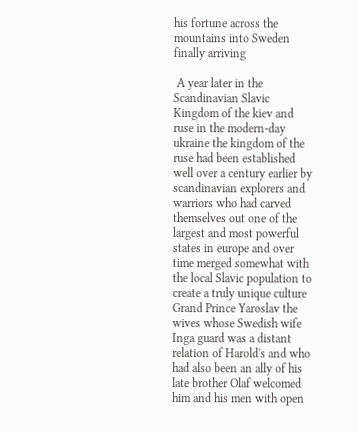his fortune across the mountains into Sweden finally arriving

 A year later in the Scandinavian Slavic Kingdom of the kiev and ruse in the modern-day ukraine the kingdom of the ruse had been established well over a century earlier by scandinavian explorers and warriors who had carved themselves out one of the largest and most powerful states in europe and over time merged somewhat with the local Slavic population to create a truly unique culture Grand Prince Yaroslav the wives whose Swedish wife Inga guard was a distant relation of Harold's and who had also been an ally of his late brother Olaf welcomed him and his men with open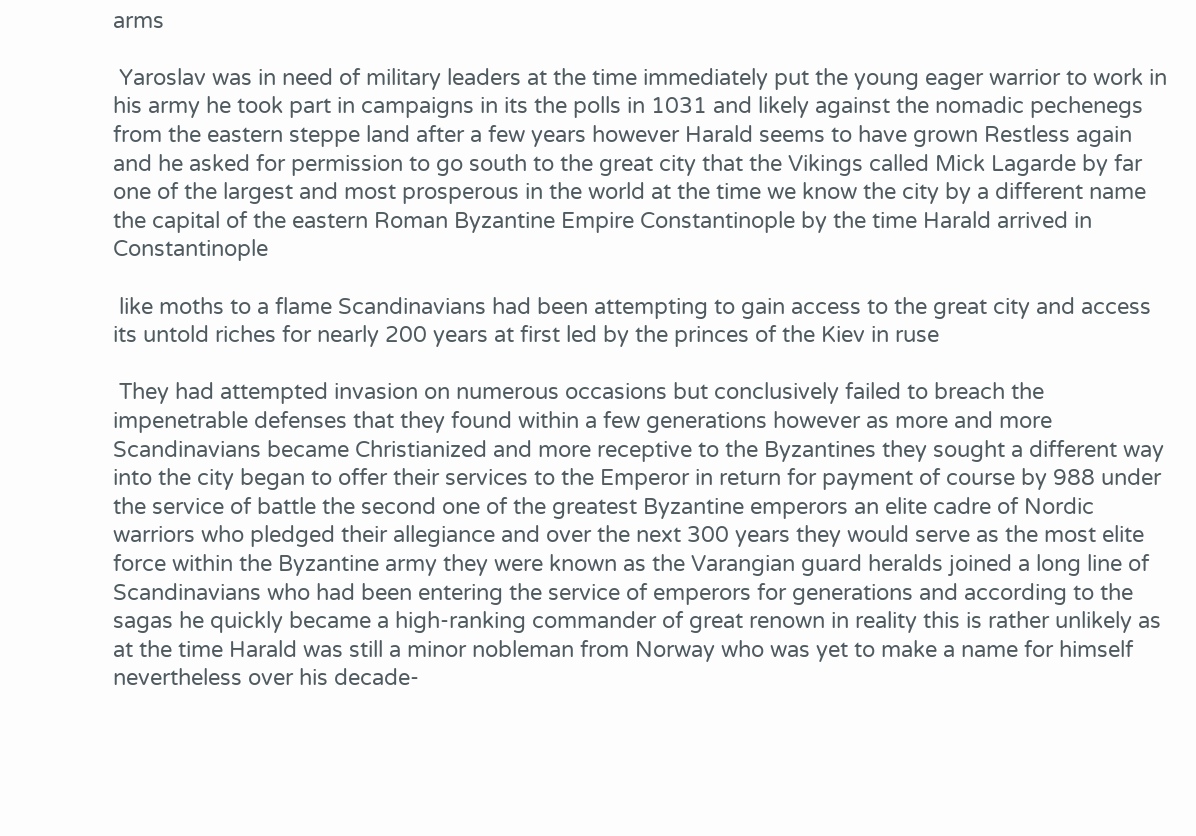arms

 Yaroslav was in need of military leaders at the time immediately put the young eager warrior to work in his army he took part in campaigns in its the polls in 1031 and likely against the nomadic pechenegs from the eastern steppe land after a few years however Harald seems to have grown Restless again and he asked for permission to go south to the great city that the Vikings called Mick Lagarde by far one of the largest and most prosperous in the world at the time we know the city by a different name the capital of the eastern Roman Byzantine Empire Constantinople by the time Harald arrived in Constantinople

 like moths to a flame Scandinavians had been attempting to gain access to the great city and access its untold riches for nearly 200 years at first led by the princes of the Kiev in ruse

 They had attempted invasion on numerous occasions but conclusively failed to breach the impenetrable defenses that they found within a few generations however as more and more Scandinavians became Christianized and more receptive to the Byzantines they sought a different way into the city began to offer their services to the Emperor in return for payment of course by 988 under the service of battle the second one of the greatest Byzantine emperors an elite cadre of Nordic warriors who pledged their allegiance and over the next 300 years they would serve as the most elite force within the Byzantine army they were known as the Varangian guard heralds joined a long line of Scandinavians who had been entering the service of emperors for generations and according to the sagas he quickly became a high-ranking commander of great renown in reality this is rather unlikely as at the time Harald was still a minor nobleman from Norway who was yet to make a name for himself nevertheless over his decade-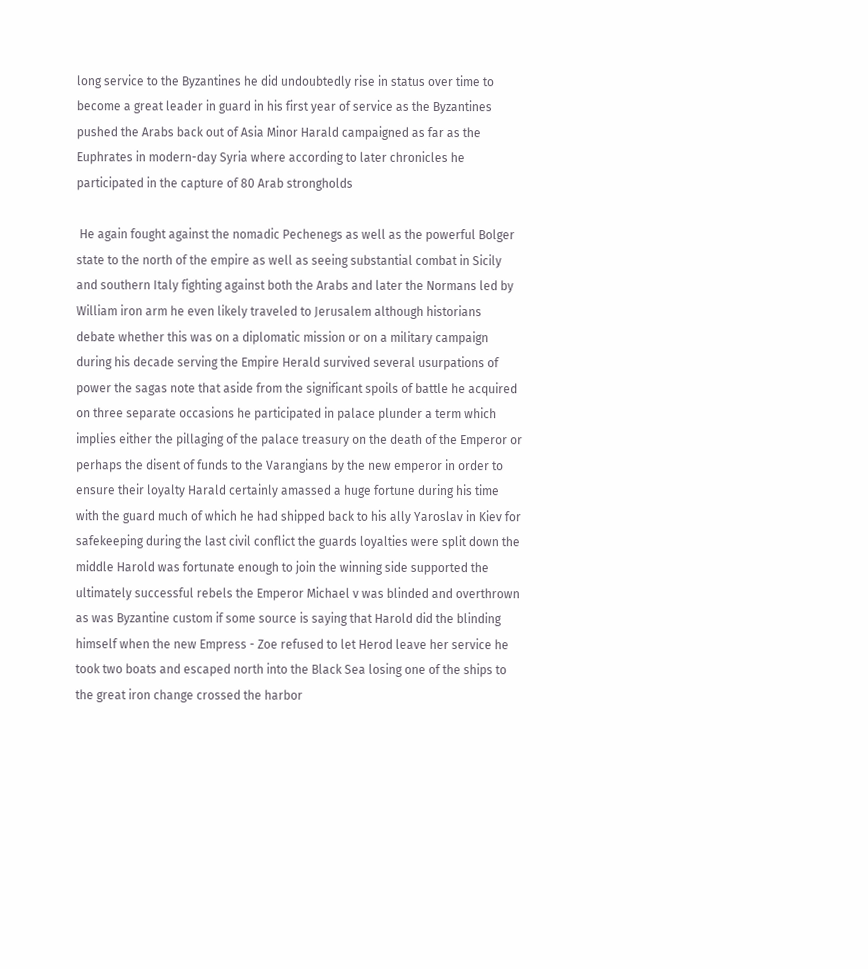long service to the Byzantines he did undoubtedly rise in status over time to become a great leader in guard in his first year of service as the Byzantines pushed the Arabs back out of Asia Minor Harald campaigned as far as the Euphrates in modern-day Syria where according to later chronicles he participated in the capture of 80 Arab strongholds

 He again fought against the nomadic Pechenegs as well as the powerful Bolger state to the north of the empire as well as seeing substantial combat in Sicily and southern Italy fighting against both the Arabs and later the Normans led by William iron arm he even likely traveled to Jerusalem although historians debate whether this was on a diplomatic mission or on a military campaign during his decade serving the Empire Herald survived several usurpations of power the sagas note that aside from the significant spoils of battle he acquired on three separate occasions he participated in palace plunder a term which implies either the pillaging of the palace treasury on the death of the Emperor or perhaps the disent of funds to the Varangians by the new emperor in order to ensure their loyalty Harald certainly amassed a huge fortune during his time with the guard much of which he had shipped back to his ally Yaroslav in Kiev for safekeeping during the last civil conflict the guards loyalties were split down the middle Harold was fortunate enough to join the winning side supported the ultimately successful rebels the Emperor Michael v was blinded and overthrown as was Byzantine custom if some source is saying that Harold did the blinding himself when the new Empress - Zoe refused to let Herod leave her service he took two boats and escaped north into the Black Sea losing one of the ships to the great iron change crossed the harbor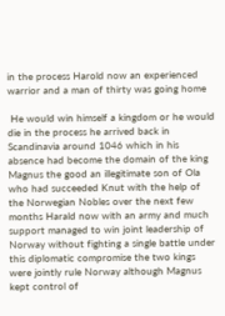in the process Harold now an experienced warrior and a man of thirty was going home

 He would win himself a kingdom or he would die in the process he arrived back in Scandinavia around 1046 which in his absence had become the domain of the king Magnus the good an illegitimate son of Ola who had succeeded Knut with the help of the Norwegian Nobles over the next few months Harald now with an army and much support managed to win joint leadership of Norway without fighting a single battle under this diplomatic compromise the two kings were jointly rule Norway although Magnus kept control of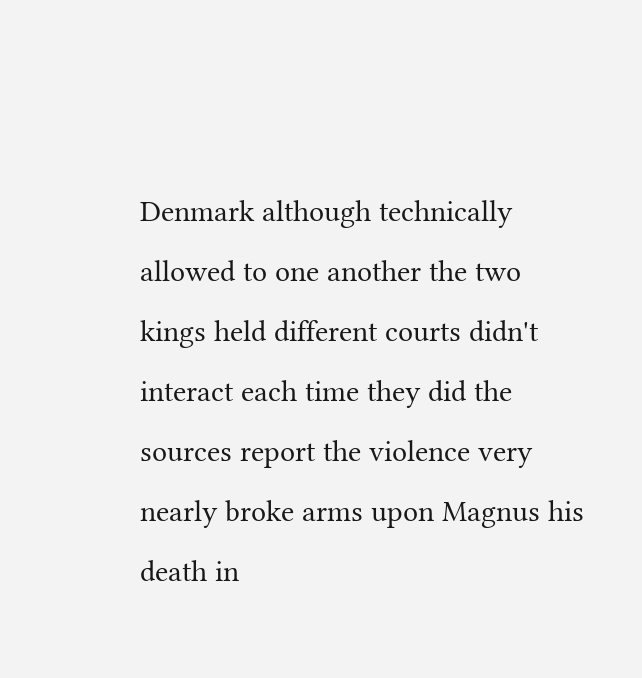Denmark although technically allowed to one another the two kings held different courts didn't interact each time they did the sources report the violence very nearly broke arms upon Magnus his death in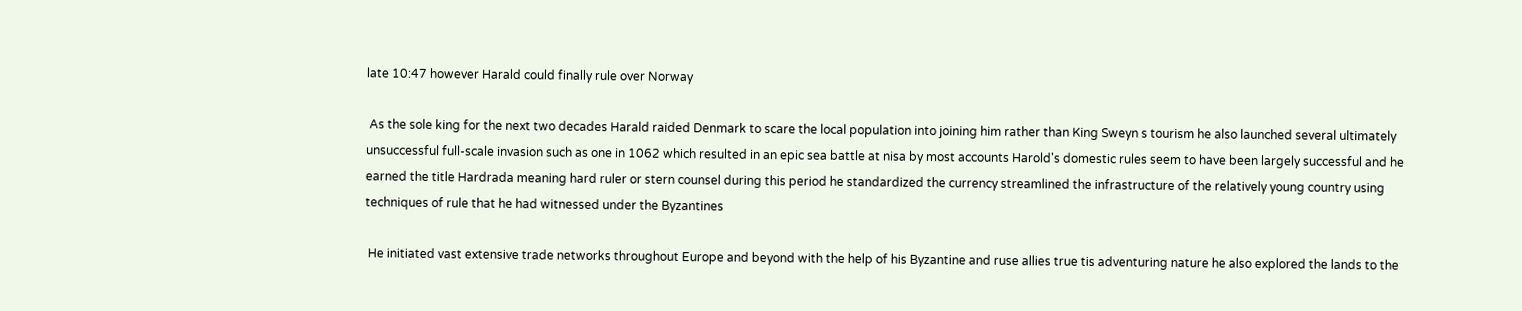late 10:47 however Harald could finally rule over Norway

 As the sole king for the next two decades Harald raided Denmark to scare the local population into joining him rather than King Sweyn s tourism he also launched several ultimately unsuccessful full-scale invasion such as one in 1062 which resulted in an epic sea battle at nisa by most accounts Harold's domestic rules seem to have been largely successful and he earned the title Hardrada meaning hard ruler or stern counsel during this period he standardized the currency streamlined the infrastructure of the relatively young country using techniques of rule that he had witnessed under the Byzantines

 He initiated vast extensive trade networks throughout Europe and beyond with the help of his Byzantine and ruse allies true tis adventuring nature he also explored the lands to the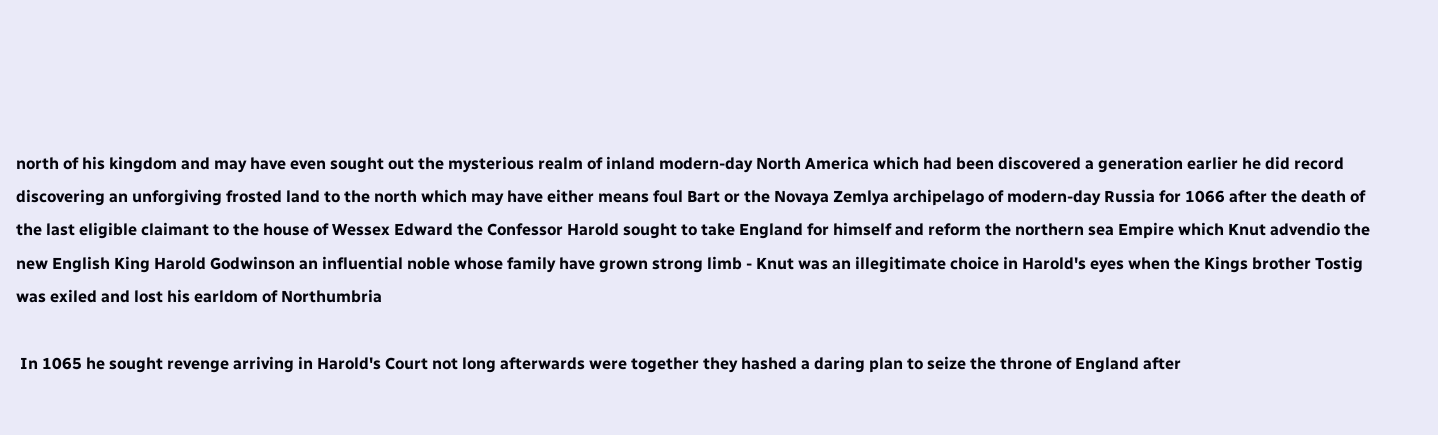north of his kingdom and may have even sought out the mysterious realm of inland modern-day North America which had been discovered a generation earlier he did record discovering an unforgiving frosted land to the north which may have either means foul Bart or the Novaya Zemlya archipelago of modern-day Russia for 1066 after the death of the last eligible claimant to the house of Wessex Edward the Confessor Harold sought to take England for himself and reform the northern sea Empire which Knut advendio the new English King Harold Godwinson an influential noble whose family have grown strong limb - Knut was an illegitimate choice in Harold's eyes when the Kings brother Tostig was exiled and lost his earldom of Northumbria

 In 1065 he sought revenge arriving in Harold's Court not long afterwards were together they hashed a daring plan to seize the throne of England after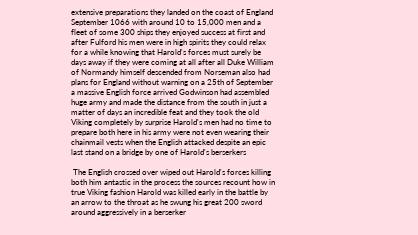extensive preparations they landed on the coast of England September 1066 with around 10 to 15,000 men and a fleet of some 300 ships they enjoyed success at first and after Fulford his men were in high spirits they could relax for a while knowing that Harold's forces must surely be days away if they were coming at all after all Duke William of Normandy himself descended from Norseman also had plans for England without warning on a 25th of September a massive English force arrived Godwinson had assembled huge army and made the distance from the south in just a matter of days an incredible feat and they took the old Viking completely by surprise Harold's men had no time to prepare both here in his army were not even wearing their chainmail vests when the English attacked despite an epic last stand on a bridge by one of Harold's berserkers

 The English crossed over wiped out Harold's forces killing both him antastic in the process the sources recount how in true Viking fashion Harold was killed early in the battle by an arrow to the throat as he swung his great 200 sword around aggressively in a berserker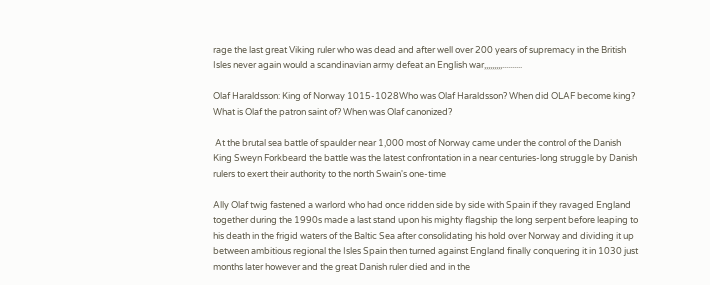rage the last great Viking ruler who was dead and after well over 200 years of supremacy in the British Isles never again would a scandinavian army defeat an English war,,,,,,,,,..........

Olaf Haraldsson: King of Norway 1015-1028Who was Olaf Haraldsson? When did OLAF become king? What is Olaf the patron saint of? When was Olaf canonized?

 At the brutal sea battle of spaulder near 1,000 most of Norway came under the control of the Danish King Sweyn Forkbeard the battle was the latest confrontation in a near centuries-long struggle by Danish rulers to exert their authority to the north Swain's one-time

Ally Olaf twig fastened a warlord who had once ridden side by side with Spain if they ravaged England together during the 1990s made a last stand upon his mighty flagship the long serpent before leaping to his death in the frigid waters of the Baltic Sea after consolidating his hold over Norway and dividing it up between ambitious regional the Isles Spain then turned against England finally conquering it in 1030 just months later however and the great Danish ruler died and in the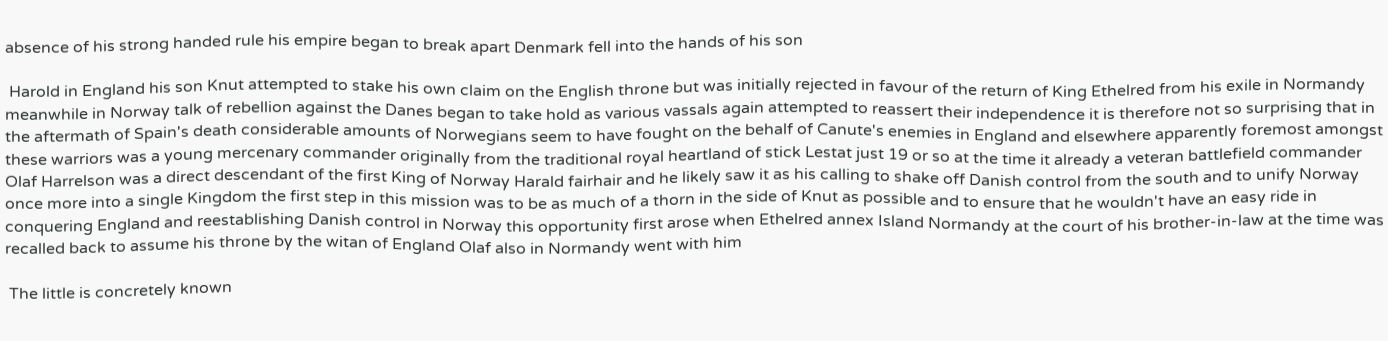absence of his strong handed rule his empire began to break apart Denmark fell into the hands of his son

 Harold in England his son Knut attempted to stake his own claim on the English throne but was initially rejected in favour of the return of King Ethelred from his exile in Normandy meanwhile in Norway talk of rebellion against the Danes began to take hold as various vassals again attempted to reassert their independence it is therefore not so surprising that in the aftermath of Spain's death considerable amounts of Norwegians seem to have fought on the behalf of Canute's enemies in England and elsewhere apparently foremost amongst these warriors was a young mercenary commander originally from the traditional royal heartland of stick Lestat just 19 or so at the time it already a veteran battlefield commander Olaf Harrelson was a direct descendant of the first King of Norway Harald fairhair and he likely saw it as his calling to shake off Danish control from the south and to unify Norway once more into a single Kingdom the first step in this mission was to be as much of a thorn in the side of Knut as possible and to ensure that he wouldn't have an easy ride in conquering England and reestablishing Danish control in Norway this opportunity first arose when Ethelred annex Island Normandy at the court of his brother-in-law at the time was recalled back to assume his throne by the witan of England Olaf also in Normandy went with him

 The little is concretely known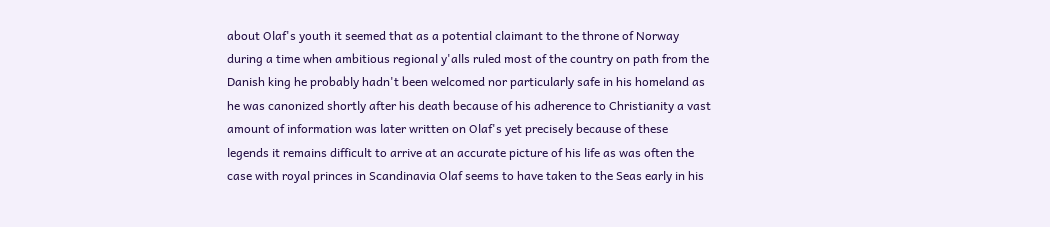about Olaf's youth it seemed that as a potential claimant to the throne of Norway during a time when ambitious regional y'alls ruled most of the country on path from the Danish king he probably hadn't been welcomed nor particularly safe in his homeland as he was canonized shortly after his death because of his adherence to Christianity a vast amount of information was later written on Olaf's yet precisely because of these legends it remains difficult to arrive at an accurate picture of his life as was often the case with royal princes in Scandinavia Olaf seems to have taken to the Seas early in his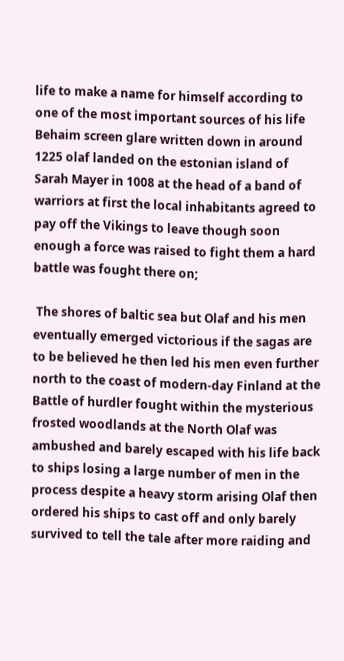life to make a name for himself according to one of the most important sources of his life Behaim screen glare written down in around 1225 olaf landed on the estonian island of Sarah Mayer in 1008 at the head of a band of warriors at first the local inhabitants agreed to pay off the Vikings to leave though soon enough a force was raised to fight them a hard battle was fought there on;

 The shores of baltic sea but Olaf and his men eventually emerged victorious if the sagas are to be believed he then led his men even further north to the coast of modern-day Finland at the Battle of hurdler fought within the mysterious frosted woodlands at the North Olaf was ambushed and barely escaped with his life back to ships losing a large number of men in the process despite a heavy storm arising Olaf then ordered his ships to cast off and only barely survived to tell the tale after more raiding and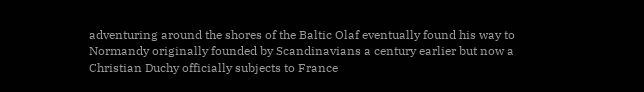adventuring around the shores of the Baltic Olaf eventually found his way to Normandy originally founded by Scandinavians a century earlier but now a Christian Duchy officially subjects to France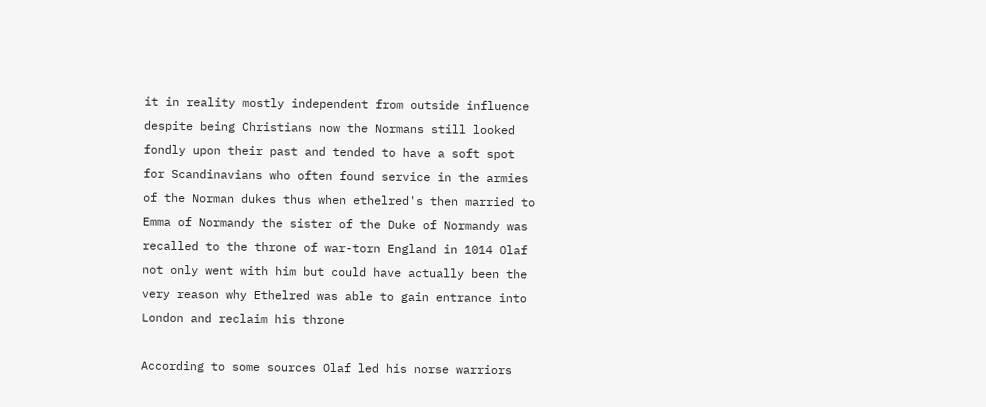it in reality mostly independent from outside influence despite being Christians now the Normans still looked fondly upon their past and tended to have a soft spot for Scandinavians who often found service in the armies of the Norman dukes thus when ethelred's then married to Emma of Normandy the sister of the Duke of Normandy was recalled to the throne of war-torn England in 1014 Olaf not only went with him but could have actually been the very reason why Ethelred was able to gain entrance into London and reclaim his throne

According to some sources Olaf led his norse warriors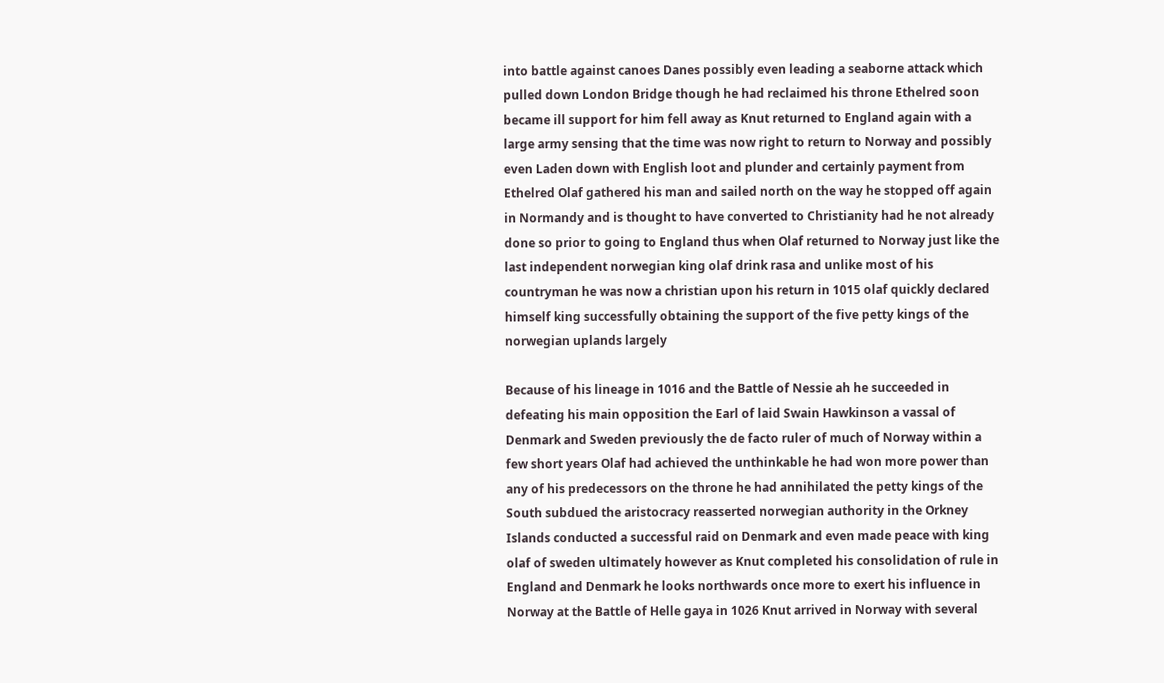into battle against canoes Danes possibly even leading a seaborne attack which pulled down London Bridge though he had reclaimed his throne Ethelred soon became ill support for him fell away as Knut returned to England again with a large army sensing that the time was now right to return to Norway and possibly even Laden down with English loot and plunder and certainly payment from Ethelred Olaf gathered his man and sailed north on the way he stopped off again in Normandy and is thought to have converted to Christianity had he not already done so prior to going to England thus when Olaf returned to Norway just like the last independent norwegian king olaf drink rasa and unlike most of his countryman he was now a christian upon his return in 1015 olaf quickly declared himself king successfully obtaining the support of the five petty kings of the norwegian uplands largely

Because of his lineage in 1016 and the Battle of Nessie ah he succeeded in defeating his main opposition the Earl of laid Swain Hawkinson a vassal of Denmark and Sweden previously the de facto ruler of much of Norway within a few short years Olaf had achieved the unthinkable he had won more power than any of his predecessors on the throne he had annihilated the petty kings of the South subdued the aristocracy reasserted norwegian authority in the Orkney Islands conducted a successful raid on Denmark and even made peace with king olaf of sweden ultimately however as Knut completed his consolidation of rule in England and Denmark he looks northwards once more to exert his influence in Norway at the Battle of Helle gaya in 1026 Knut arrived in Norway with several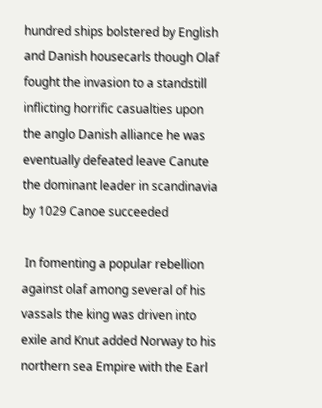hundred ships bolstered by English and Danish housecarls though Olaf fought the invasion to a standstill inflicting horrific casualties upon the anglo Danish alliance he was eventually defeated leave Canute the dominant leader in scandinavia by 1029 Canoe succeeded

 In fomenting a popular rebellion against olaf among several of his vassals the king was driven into exile and Knut added Norway to his northern sea Empire with the Earl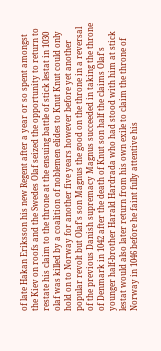of late Hakan Eriksson his new Regent after a year or so spent amongst the Kiev on roofs and the Swedes Olaf seized the opportunity to return to restate his claim to the throne at the ensuing battle of stick lestat in 1030 olaf was killed by a coalition of noblemen elides to Knut Knut could only hold on to Norway for another five years however before yet another popular revolt but Olaf's son Magnus the good on the throne in a reversal of the previous Danish supremacy Magnus succeeded in taking the throne of Denmark in 1042 after the death of Knut son half the claims Olaf's younger half-brother Harald Hardrada who had stood with him at stick lestat would also later return from his own exile to claim the throne of Norway in 1046 before he faint fully attentive his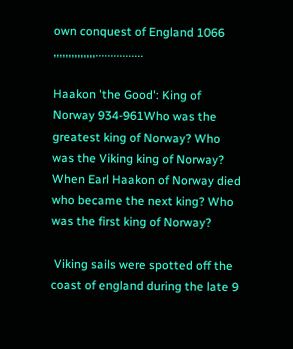own conquest of England 1066  ,,,,,,,,,,,,,,................

Haakon 'the Good': King of Norway 934-961Who was the greatest king of Norway? Who was the Viking king of Norway? When Earl Haakon of Norway died who became the next king? Who was the first king of Norway?

 Viking sails were spotted off the coast of england during the late 9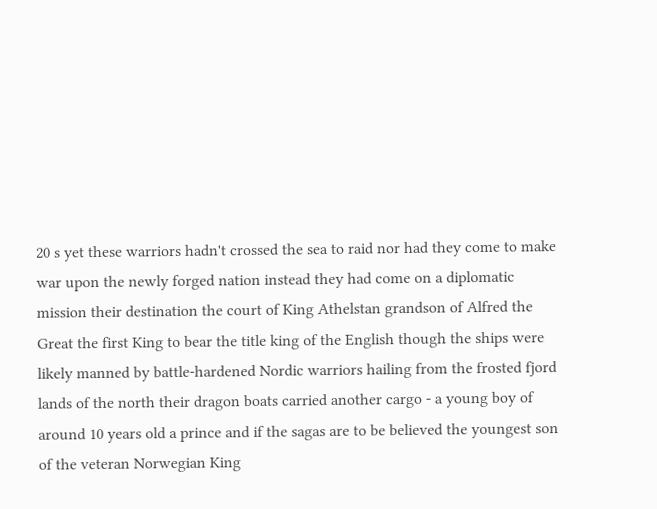20 s yet these warriors hadn't crossed the sea to raid nor had they come to make war upon the newly forged nation instead they had come on a diplomatic mission their destination the court of King Athelstan grandson of Alfred the Great the first King to bear the title king of the English though the ships were likely manned by battle-hardened Nordic warriors hailing from the frosted fjord lands of the north their dragon boats carried another cargo - a young boy of around 10 years old a prince and if the sagas are to be believed the youngest son of the veteran Norwegian King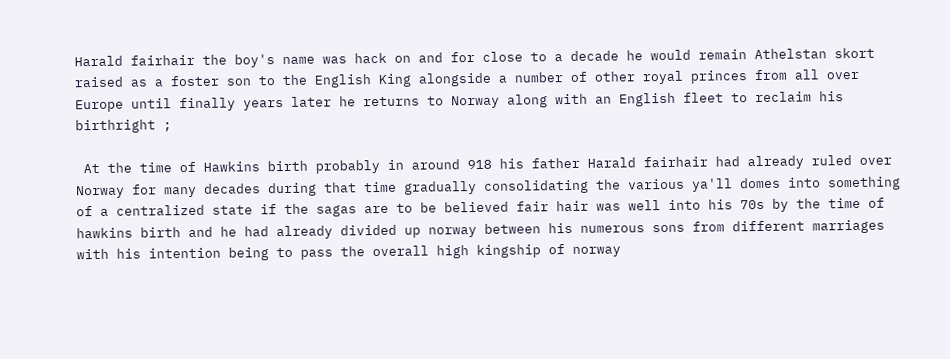Harald fairhair the boy's name was hack on and for close to a decade he would remain Athelstan skort raised as a foster son to the English King alongside a number of other royal princes from all over Europe until finally years later he returns to Norway along with an English fleet to reclaim his birthright ;

 At the time of Hawkins birth probably in around 918 his father Harald fairhair had already ruled over Norway for many decades during that time gradually consolidating the various ya'll domes into something of a centralized state if the sagas are to be believed fair hair was well into his 70s by the time of hawkins birth and he had already divided up norway between his numerous sons from different marriages with his intention being to pass the overall high kingship of norway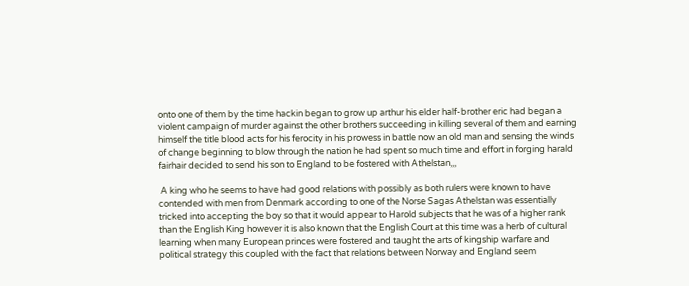onto one of them by the time hackin began to grow up arthur his elder half-brother eric had began a violent campaign of murder against the other brothers succeeding in killing several of them and earning himself the title blood acts for his ferocity in his prowess in battle now an old man and sensing the winds of change beginning to blow through the nation he had spent so much time and effort in forging harald fairhair decided to send his son to England to be fostered with Athelstan,,,

 A king who he seems to have had good relations with possibly as both rulers were known to have contended with men from Denmark according to one of the Norse Sagas Athelstan was essentially tricked into accepting the boy so that it would appear to Harold subjects that he was of a higher rank than the English King however it is also known that the English Court at this time was a herb of cultural learning when many European princes were fostered and taught the arts of kingship warfare and political strategy this coupled with the fact that relations between Norway and England seem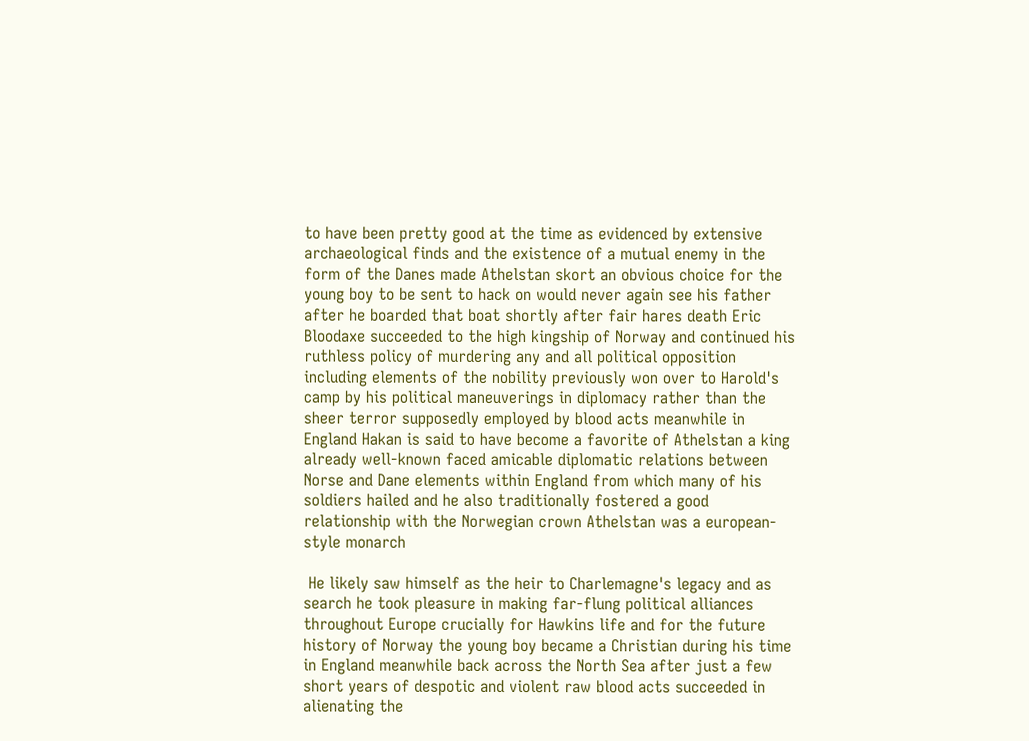to have been pretty good at the time as evidenced by extensive archaeological finds and the existence of a mutual enemy in the form of the Danes made Athelstan skort an obvious choice for the young boy to be sent to hack on would never again see his father after he boarded that boat shortly after fair hares death Eric Bloodaxe succeeded to the high kingship of Norway and continued his ruthless policy of murdering any and all political opposition including elements of the nobility previously won over to Harold's camp by his political maneuverings in diplomacy rather than the sheer terror supposedly employed by blood acts meanwhile in England Hakan is said to have become a favorite of Athelstan a king already well-known faced amicable diplomatic relations between Norse and Dane elements within England from which many of his soldiers hailed and he also traditionally fostered a good relationship with the Norwegian crown Athelstan was a european-style monarch

 He likely saw himself as the heir to Charlemagne's legacy and as search he took pleasure in making far-flung political alliances throughout Europe crucially for Hawkins life and for the future history of Norway the young boy became a Christian during his time in England meanwhile back across the North Sea after just a few short years of despotic and violent raw blood acts succeeded in alienating the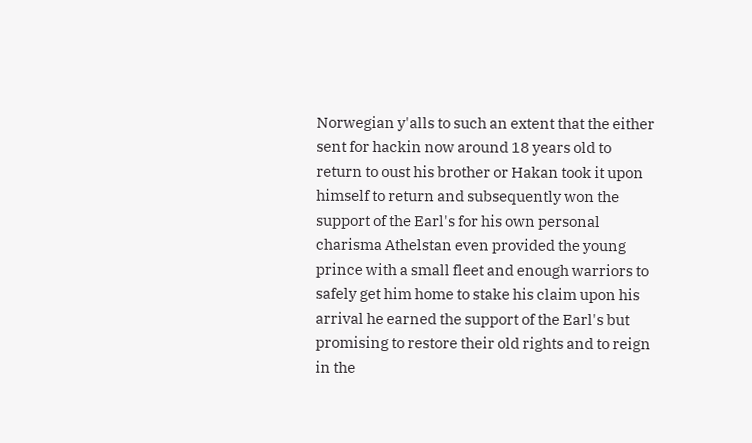Norwegian y'alls to such an extent that the either sent for hackin now around 18 years old to return to oust his brother or Hakan took it upon himself to return and subsequently won the support of the Earl's for his own personal charisma Athelstan even provided the young prince with a small fleet and enough warriors to safely get him home to stake his claim upon his arrival he earned the support of the Earl's but promising to restore their old rights and to reign in the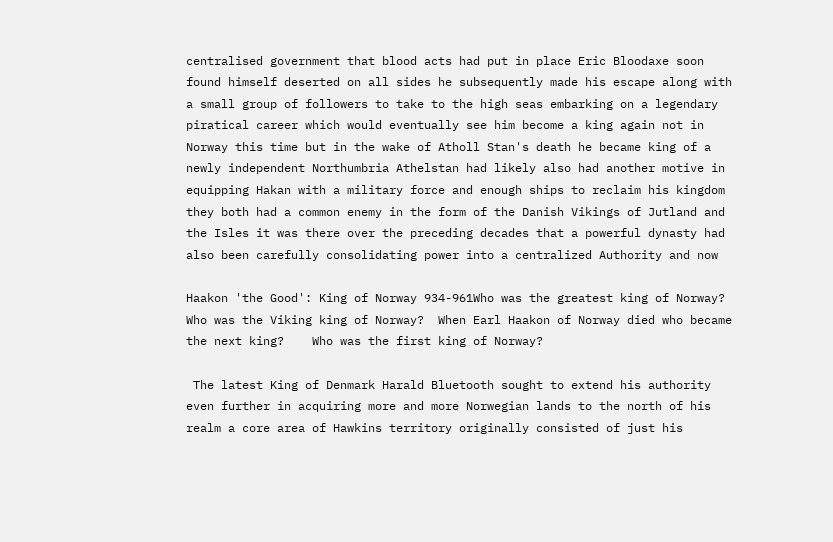centralised government that blood acts had put in place Eric Bloodaxe soon found himself deserted on all sides he subsequently made his escape along with a small group of followers to take to the high seas embarking on a legendary piratical career which would eventually see him become a king again not in Norway this time but in the wake of Atholl Stan's death he became king of a newly independent Northumbria Athelstan had likely also had another motive in equipping Hakan with a military force and enough ships to reclaim his kingdom they both had a common enemy in the form of the Danish Vikings of Jutland and the Isles it was there over the preceding decades that a powerful dynasty had also been carefully consolidating power into a centralized Authority and now

Haakon 'the Good': King of Norway 934-961Who was the greatest king of Norway?  Who was the Viking king of Norway?  When Earl Haakon of Norway died who became the next king?    Who was the first king of Norway?

 The latest King of Denmark Harald Bluetooth sought to extend his authority even further in acquiring more and more Norwegian lands to the north of his realm a core area of Hawkins territory originally consisted of just his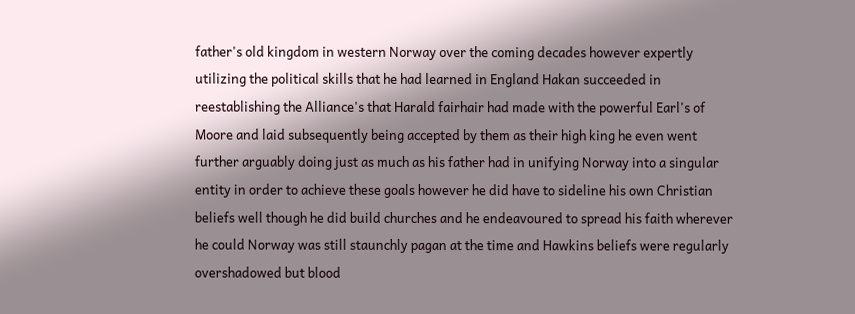father's old kingdom in western Norway over the coming decades however expertly utilizing the political skills that he had learned in England Hakan succeeded in reestablishing the Alliance's that Harald fairhair had made with the powerful Earl's of Moore and laid subsequently being accepted by them as their high king he even went further arguably doing just as much as his father had in unifying Norway into a singular entity in order to achieve these goals however he did have to sideline his own Christian beliefs well though he did build churches and he endeavoured to spread his faith wherever he could Norway was still staunchly pagan at the time and Hawkins beliefs were regularly overshadowed but blood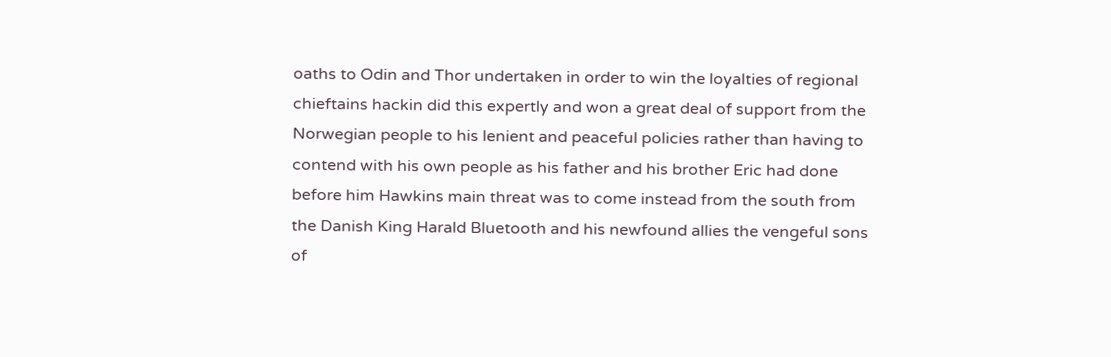oaths to Odin and Thor undertaken in order to win the loyalties of regional chieftains hackin did this expertly and won a great deal of support from the Norwegian people to his lenient and peaceful policies rather than having to contend with his own people as his father and his brother Eric had done before him Hawkins main threat was to come instead from the south from the Danish King Harald Bluetooth and his newfound allies the vengeful sons of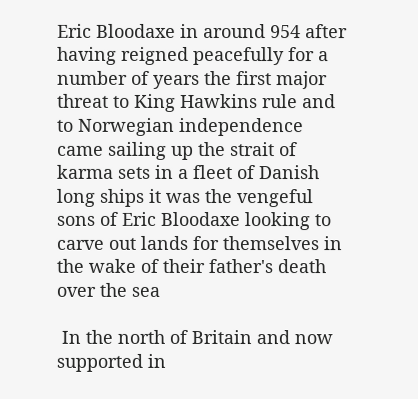Eric Bloodaxe in around 954 after having reigned peacefully for a number of years the first major threat to King Hawkins rule and to Norwegian independence came sailing up the strait of karma sets in a fleet of Danish long ships it was the vengeful sons of Eric Bloodaxe looking to carve out lands for themselves in the wake of their father's death over the sea

 In the north of Britain and now supported in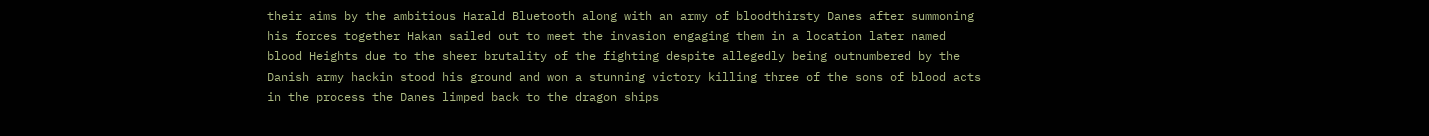their aims by the ambitious Harald Bluetooth along with an army of bloodthirsty Danes after summoning his forces together Hakan sailed out to meet the invasion engaging them in a location later named blood Heights due to the sheer brutality of the fighting despite allegedly being outnumbered by the Danish army hackin stood his ground and won a stunning victory killing three of the sons of blood acts in the process the Danes limped back to the dragon ships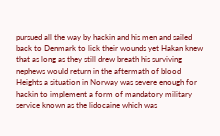pursued all the way by hackin and his men and sailed back to Denmark to lick their wounds yet Hakan knew that as long as they still drew breath his surviving nephews would return in the aftermath of blood Heights a situation in Norway was severe enough for hackin to implement a form of mandatory military service known as the lidocaine which was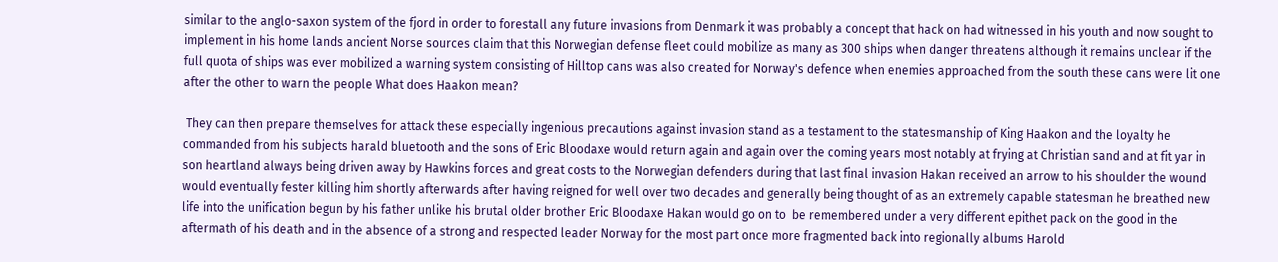similar to the anglo-saxon system of the fjord in order to forestall any future invasions from Denmark it was probably a concept that hack on had witnessed in his youth and now sought to implement in his home lands ancient Norse sources claim that this Norwegian defense fleet could mobilize as many as 300 ships when danger threatens although it remains unclear if the full quota of ships was ever mobilized a warning system consisting of Hilltop cans was also created for Norway's defence when enemies approached from the south these cans were lit one after the other to warn the people What does Haakon mean?

 They can then prepare themselves for attack these especially ingenious precautions against invasion stand as a testament to the statesmanship of King Haakon and the loyalty he commanded from his subjects harald bluetooth and the sons of Eric Bloodaxe would return again and again over the coming years most notably at frying at Christian sand and at fit yar in son heartland always being driven away by Hawkins forces and great costs to the Norwegian defenders during that last final invasion Hakan received an arrow to his shoulder the wound would eventually fester killing him shortly afterwards after having reigned for well over two decades and generally being thought of as an extremely capable statesman he breathed new life into the unification begun by his father unlike his brutal older brother Eric Bloodaxe Hakan would go on to  be remembered under a very different epithet pack on the good in the aftermath of his death and in the absence of a strong and respected leader Norway for the most part once more fragmented back into regionally albums Harold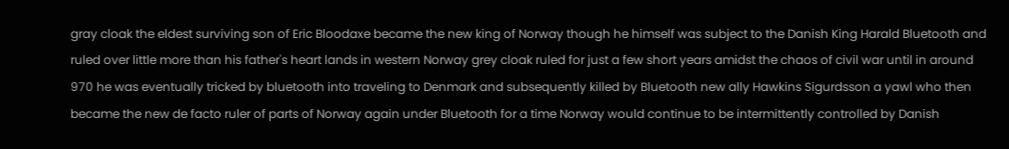gray cloak the eldest surviving son of Eric Bloodaxe became the new king of Norway though he himself was subject to the Danish King Harald Bluetooth and ruled over little more than his father's heart lands in western Norway grey cloak ruled for just a few short years amidst the chaos of civil war until in around 970 he was eventually tricked by bluetooth into traveling to Denmark and subsequently killed by Bluetooth new ally Hawkins Sigurdsson a yawl who then became the new de facto ruler of parts of Norway again under Bluetooth for a time Norway would continue to be intermittently controlled by Danish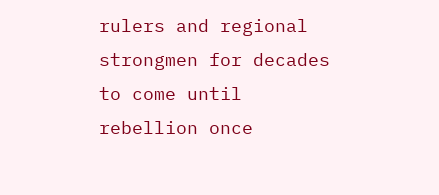rulers and regional strongmen for decades to come until rebellion once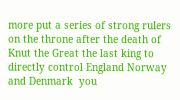more put a series of strong rulers on the throne after the death of Knut the Great the last king to directly control England Norway and Denmark  you